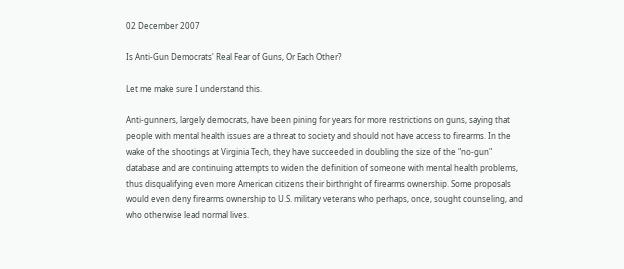02 December 2007

Is Anti-Gun Democrats' Real Fear of Guns, Or Each Other?

Let me make sure I understand this.

Anti-gunners, largely democrats, have been pining for years for more restrictions on guns, saying that people with mental health issues are a threat to society and should not have access to firearms. In the wake of the shootings at Virginia Tech, they have succeeded in doubling the size of the "no-gun" database and are continuing attempts to widen the definition of someone with mental health problems, thus disqualifying even more American citizens their birthright of firearms ownership. Some proposals would even deny firearms ownership to U.S. military veterans who perhaps, once, sought counseling, and who otherwise lead normal lives.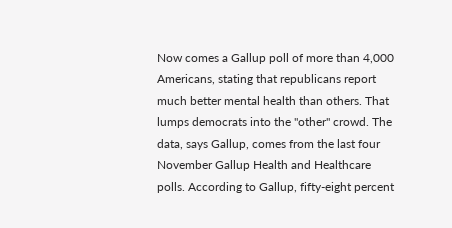Now comes a Gallup poll of more than 4,000 Americans, stating that republicans report much better mental health than others. That lumps democrats into the "other" crowd. The data, says Gallup, comes from the last four November Gallup Health and Healthcare polls. According to Gallup, fifty-eight percent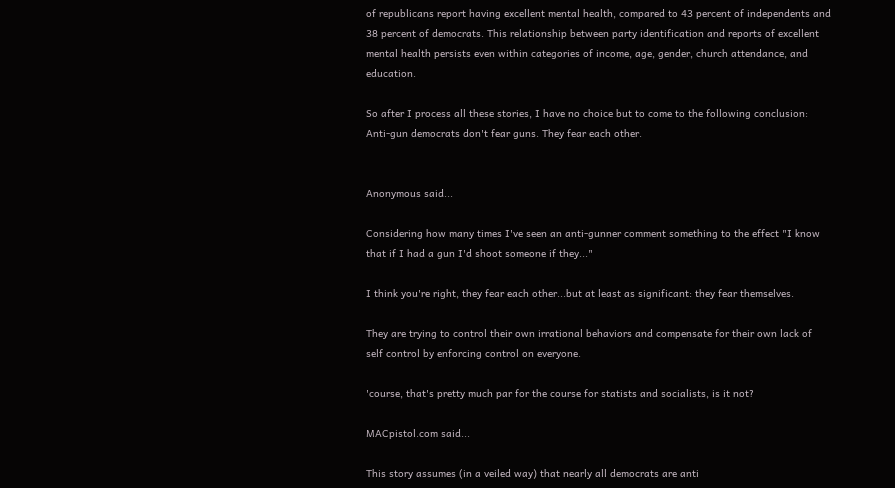of republicans report having excellent mental health, compared to 43 percent of independents and 38 percent of democrats. This relationship between party identification and reports of excellent mental health persists even within categories of income, age, gender, church attendance, and education.

So after I process all these stories, I have no choice but to come to the following conclusion: Anti-gun democrats don't fear guns. They fear each other.


Anonymous said...

Considering how many times I've seen an anti-gunner comment something to the effect "I know that if I had a gun I'd shoot someone if they..."

I think you're right, they fear each other...but at least as significant: they fear themselves.

They are trying to control their own irrational behaviors and compensate for their own lack of self control by enforcing control on everyone.

'course, that's pretty much par for the course for statists and socialists, is it not?

MACpistol.com said...

This story assumes (in a veiled way) that nearly all democrats are anti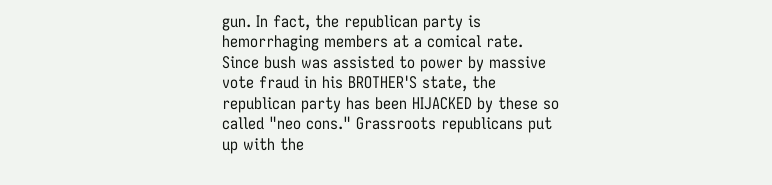gun. In fact, the republican party is hemorrhaging members at a comical rate. Since bush was assisted to power by massive vote fraud in his BROTHER'S state, the republican party has been HIJACKED by these so called "neo cons." Grassroots republicans put up with the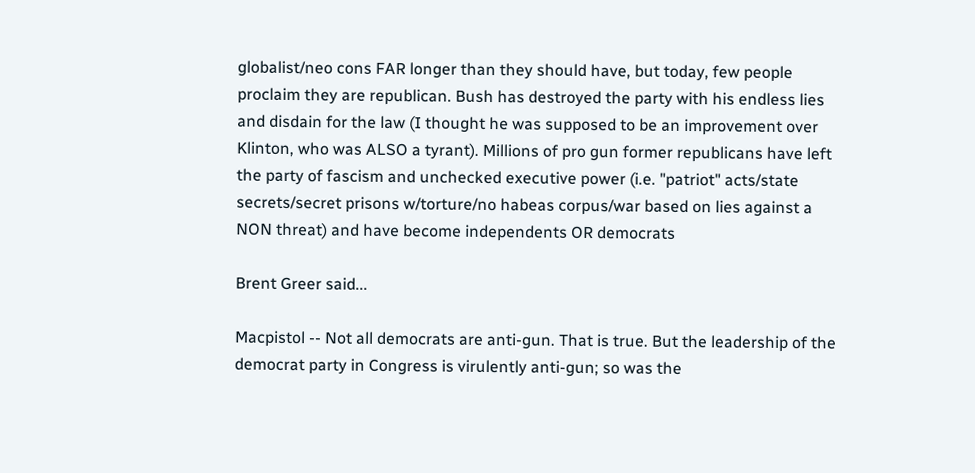globalist/neo cons FAR longer than they should have, but today, few people proclaim they are republican. Bush has destroyed the party with his endless lies and disdain for the law (I thought he was supposed to be an improvement over Klinton, who was ALSO a tyrant). Millions of pro gun former republicans have left the party of fascism and unchecked executive power (i.e. "patriot" acts/state secrets/secret prisons w/torture/no habeas corpus/war based on lies against a NON threat) and have become independents OR democrats

Brent Greer said...

Macpistol -- Not all democrats are anti-gun. That is true. But the leadership of the democrat party in Congress is virulently anti-gun; so was the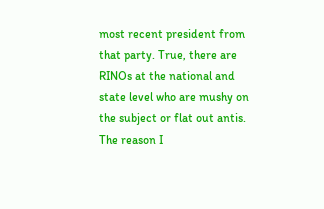most recent president from that party. True, there are RINOs at the national and state level who are mushy on the subject or flat out antis. The reason I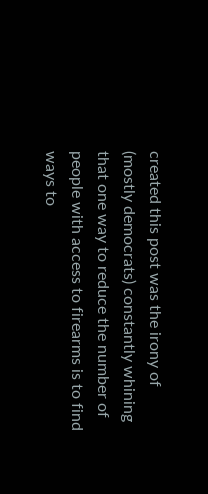created this post was the irony of (mostly democrats) constantly whining that one way to reduce the number of people with access to firearms is to find ways to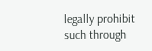legally prohibit such through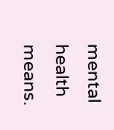mental health means.